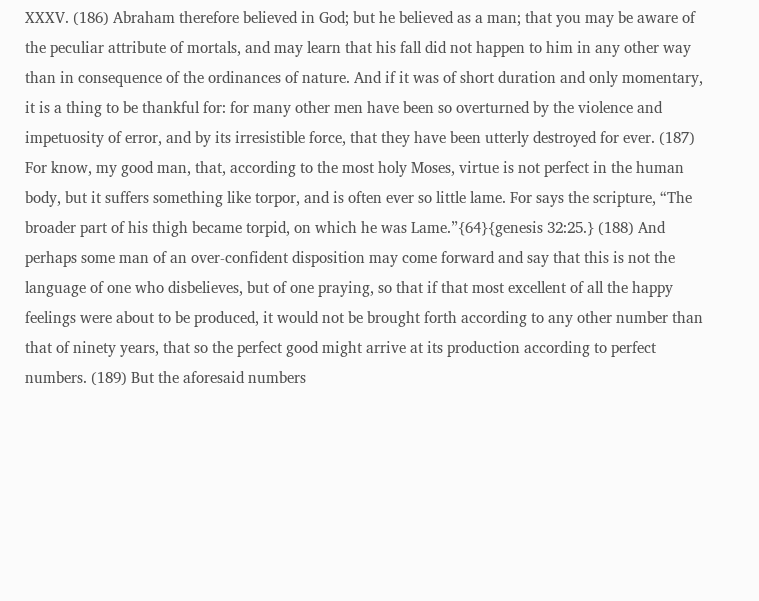XXXV. (186) Abraham therefore believed in God; but he believed as a man; that you may be aware of the peculiar attribute of mortals, and may learn that his fall did not happen to him in any other way than in consequence of the ordinances of nature. And if it was of short duration and only momentary, it is a thing to be thankful for: for many other men have been so overturned by the violence and impetuosity of error, and by its irresistible force, that they have been utterly destroyed for ever. (187) For know, my good man, that, according to the most holy Moses, virtue is not perfect in the human body, but it suffers something like torpor, and is often ever so little lame. For says the scripture, “The broader part of his thigh became torpid, on which he was Lame.”{64}{genesis 32:25.} (188) And perhaps some man of an over-confident disposition may come forward and say that this is not the language of one who disbelieves, but of one praying, so that if that most excellent of all the happy feelings were about to be produced, it would not be brought forth according to any other number than that of ninety years, that so the perfect good might arrive at its production according to perfect numbers. (189) But the aforesaid numbers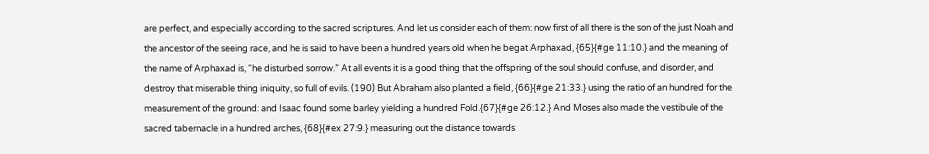are perfect, and especially according to the sacred scriptures. And let us consider each of them: now first of all there is the son of the just Noah and the ancestor of the seeing race, and he is said to have been a hundred years old when he begat Arphaxad, {65}{#ge 11:10.} and the meaning of the name of Arphaxad is, “he disturbed sorrow.” At all events it is a good thing that the offspring of the soul should confuse, and disorder, and destroy that miserable thing iniquity, so full of evils. (190) But Abraham also planted a field, {66}{#ge 21:33.} using the ratio of an hundred for the measurement of the ground: and Isaac found some barley yielding a hundred Fold.{67}{#ge 26:12.} And Moses also made the vestibule of the sacred tabernacle in a hundred arches, {68}{#ex 27:9.} measuring out the distance towards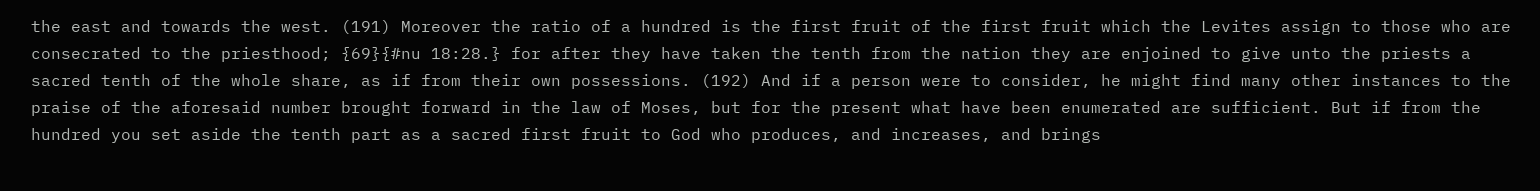the east and towards the west. (191) Moreover the ratio of a hundred is the first fruit of the first fruit which the Levites assign to those who are consecrated to the priesthood; {69}{#nu 18:28.} for after they have taken the tenth from the nation they are enjoined to give unto the priests a sacred tenth of the whole share, as if from their own possessions. (192) And if a person were to consider, he might find many other instances to the praise of the aforesaid number brought forward in the law of Moses, but for the present what have been enumerated are sufficient. But if from the hundred you set aside the tenth part as a sacred first fruit to God who produces, and increases, and brings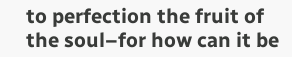to perfection the fruit of the soul–for how can it be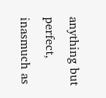anything but perfect, inasmuch as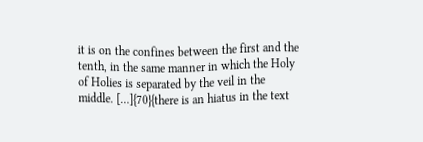it is on the confines between the first and the tenth, in the same manner in which the Holy of Holies is separated by the veil in the middle. […]{70}{there is an hiatus in the text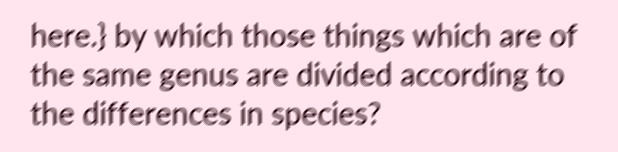here.} by which those things which are of the same genus are divided according to the differences in species?